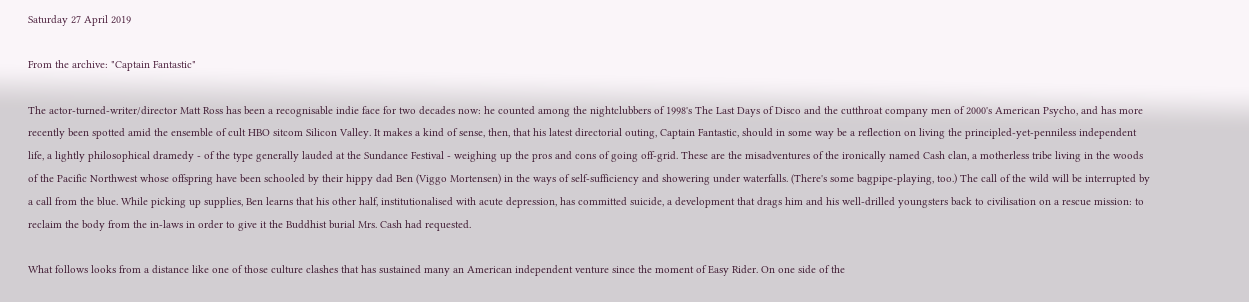Saturday 27 April 2019

From the archive: "Captain Fantastic"

The actor-turned-writer/director Matt Ross has been a recognisable indie face for two decades now: he counted among the nightclubbers of 1998's The Last Days of Disco and the cutthroat company men of 2000's American Psycho, and has more recently been spotted amid the ensemble of cult HBO sitcom Silicon Valley. It makes a kind of sense, then, that his latest directorial outing, Captain Fantastic, should in some way be a reflection on living the principled-yet-penniless independent life, a lightly philosophical dramedy - of the type generally lauded at the Sundance Festival - weighing up the pros and cons of going off-grid. These are the misadventures of the ironically named Cash clan, a motherless tribe living in the woods of the Pacific Northwest whose offspring have been schooled by their hippy dad Ben (Viggo Mortensen) in the ways of self-sufficiency and showering under waterfalls. (There's some bagpipe-playing, too.) The call of the wild will be interrupted by a call from the blue. While picking up supplies, Ben learns that his other half, institutionalised with acute depression, has committed suicide, a development that drags him and his well-drilled youngsters back to civilisation on a rescue mission: to reclaim the body from the in-laws in order to give it the Buddhist burial Mrs. Cash had requested.

What follows looks from a distance like one of those culture clashes that has sustained many an American independent venture since the moment of Easy Rider. On one side of the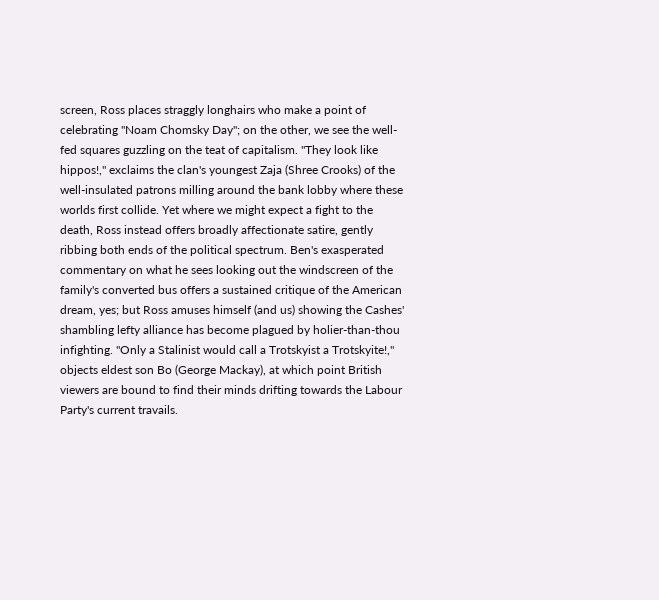screen, Ross places straggly longhairs who make a point of celebrating "Noam Chomsky Day"; on the other, we see the well-fed squares guzzling on the teat of capitalism. "They look like hippos!," exclaims the clan's youngest Zaja (Shree Crooks) of the well-insulated patrons milling around the bank lobby where these worlds first collide. Yet where we might expect a fight to the death, Ross instead offers broadly affectionate satire, gently ribbing both ends of the political spectrum. Ben's exasperated commentary on what he sees looking out the windscreen of the family's converted bus offers a sustained critique of the American dream, yes; but Ross amuses himself (and us) showing the Cashes' shambling lefty alliance has become plagued by holier-than-thou infighting. "Only a Stalinist would call a Trotskyist a Trotskyite!," objects eldest son Bo (George Mackay), at which point British viewers are bound to find their minds drifting towards the Labour Party's current travails.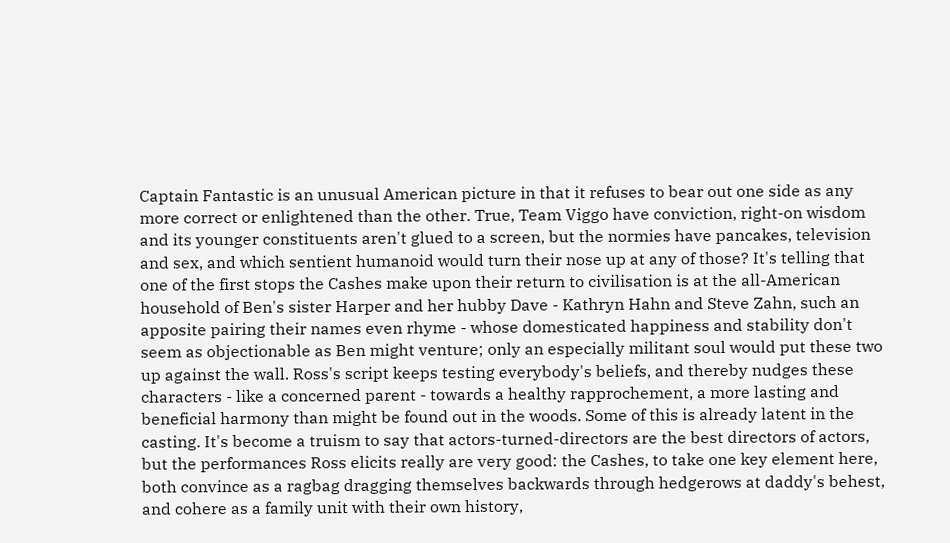Captain Fantastic is an unusual American picture in that it refuses to bear out one side as any more correct or enlightened than the other. True, Team Viggo have conviction, right-on wisdom and its younger constituents aren't glued to a screen, but the normies have pancakes, television and sex, and which sentient humanoid would turn their nose up at any of those? It's telling that one of the first stops the Cashes make upon their return to civilisation is at the all-American household of Ben's sister Harper and her hubby Dave - Kathryn Hahn and Steve Zahn, such an apposite pairing their names even rhyme - whose domesticated happiness and stability don't seem as objectionable as Ben might venture; only an especially militant soul would put these two up against the wall. Ross's script keeps testing everybody's beliefs, and thereby nudges these characters - like a concerned parent - towards a healthy rapprochement, a more lasting and beneficial harmony than might be found out in the woods. Some of this is already latent in the casting. It's become a truism to say that actors-turned-directors are the best directors of actors, but the performances Ross elicits really are very good: the Cashes, to take one key element here, both convince as a ragbag dragging themselves backwards through hedgerows at daddy's behest, and cohere as a family unit with their own history,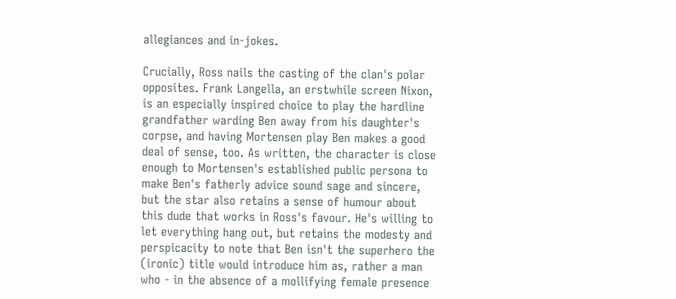allegiances and in-jokes.

Crucially, Ross nails the casting of the clan's polar opposites. Frank Langella, an erstwhile screen Nixon, is an especially inspired choice to play the hardline grandfather warding Ben away from his daughter's corpse, and having Mortensen play Ben makes a good deal of sense, too. As written, the character is close enough to Mortensen's established public persona to make Ben's fatherly advice sound sage and sincere, but the star also retains a sense of humour about this dude that works in Ross's favour. He's willing to let everything hang out, but retains the modesty and perspicacity to note that Ben isn't the superhero the (ironic) title would introduce him as, rather a man who - in the absence of a mollifying female presence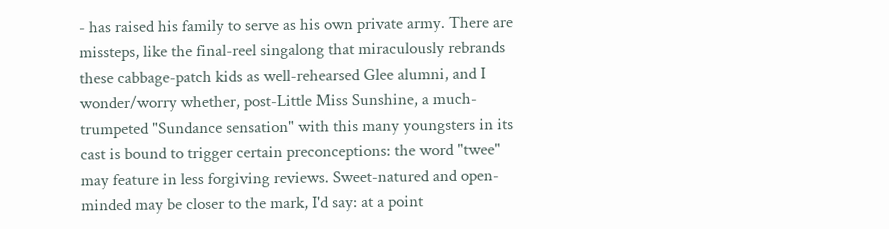- has raised his family to serve as his own private army. There are missteps, like the final-reel singalong that miraculously rebrands these cabbage-patch kids as well-rehearsed Glee alumni, and I wonder/worry whether, post-Little Miss Sunshine, a much-trumpeted "Sundance sensation" with this many youngsters in its cast is bound to trigger certain preconceptions: the word "twee" may feature in less forgiving reviews. Sweet-natured and open-minded may be closer to the mark, I'd say: at a point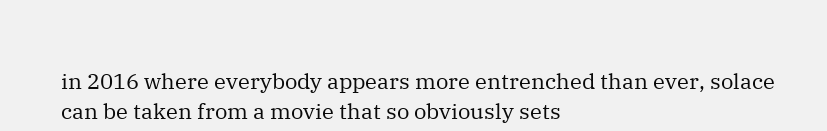in 2016 where everybody appears more entrenched than ever, solace can be taken from a movie that so obviously sets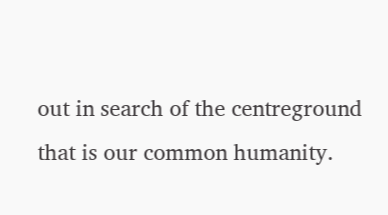out in search of the centreground that is our common humanity.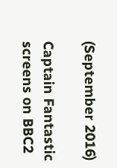(September 2016)

Captain Fantastic screens on BBC2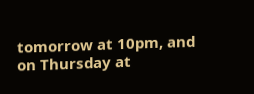tomorrow at 10pm, and on Thursday at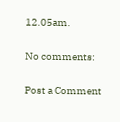12.05am.

No comments:

Post a Comment